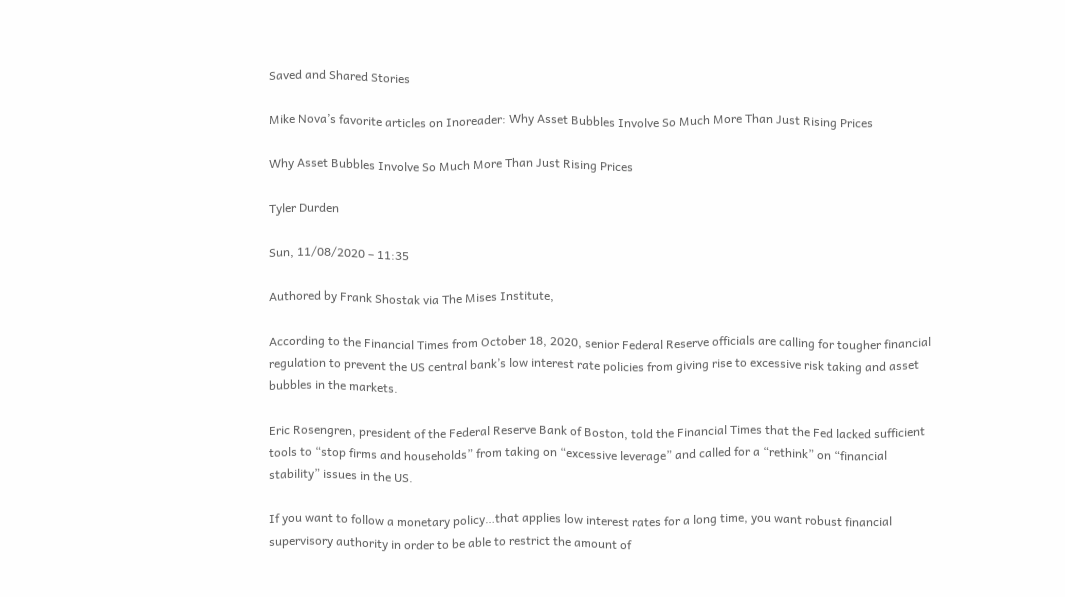Saved and Shared Stories

Mike Nova’s favorite articles on Inoreader: Why Asset Bubbles Involve So Much More Than Just Rising Prices

Why Asset Bubbles Involve So Much More Than Just Rising Prices

Tyler Durden

Sun, 11/08/2020 – 11:35

Authored by Frank Shostak via The Mises Institute,

According to the Financial Times from October 18, 2020, senior Federal Reserve officials are calling for tougher financial regulation to prevent the US central bank’s low interest rate policies from giving rise to excessive risk taking and asset bubbles in the markets.

Eric Rosengren, president of the Federal Reserve Bank of Boston, told the Financial Times that the Fed lacked sufficient tools to “stop firms and households” from taking on “excessive leverage” and called for a “rethink” on “financial stability” issues in the US.

If you want to follow a monetary policy…that applies low interest rates for a long time, you want robust financial supervisory authority in order to be able to restrict the amount of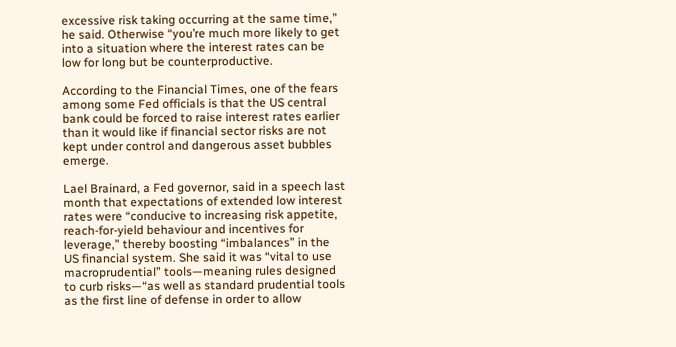excessive risk taking occurring at the same time,” he said. Otherwise “you’re much more likely to get into a situation where the interest rates can be low for long but be counterproductive.

According to the Financial Times, one of the fears among some Fed officials is that the US central bank could be forced to raise interest rates earlier than it would like if financial sector risks are not kept under control and dangerous asset bubbles emerge.

Lael Brainard, a Fed governor, said in a speech last month that expectations of extended low interest rates were “conducive to increasing risk appetite, reach-for-yield behaviour and incentives for leverage,” thereby boosting “imbalances” in the US financial system. She said it was “vital to use macroprudential” tools—meaning rules designed to curb risks—“as well as standard prudential tools as the first line of defense in order to allow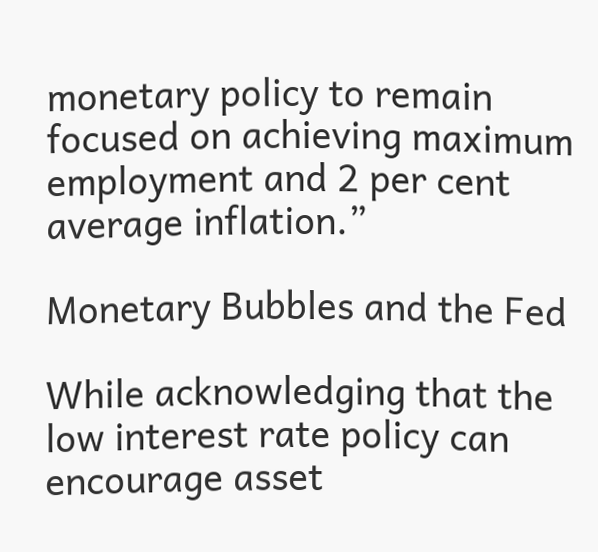monetary policy to remain focused on achieving maximum employment and 2 per cent average inflation.”

Monetary Bubbles and the Fed

While acknowledging that the low interest rate policy can encourage asset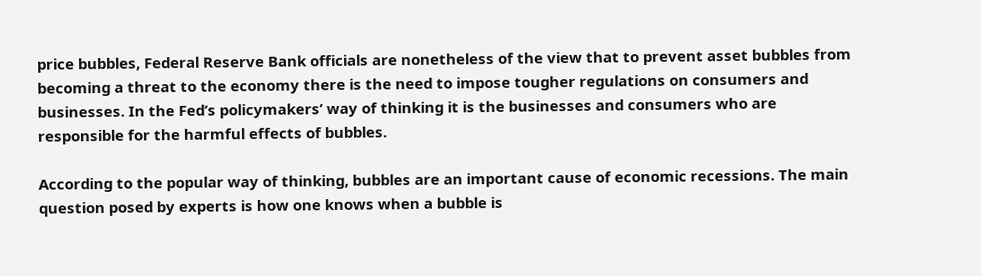price bubbles, Federal Reserve Bank officials are nonetheless of the view that to prevent asset bubbles from becoming a threat to the economy there is the need to impose tougher regulations on consumers and businesses. In the Fed’s policymakers’ way of thinking it is the businesses and consumers who are responsible for the harmful effects of bubbles.

According to the popular way of thinking, bubbles are an important cause of economic recessions. The main question posed by experts is how one knows when a bubble is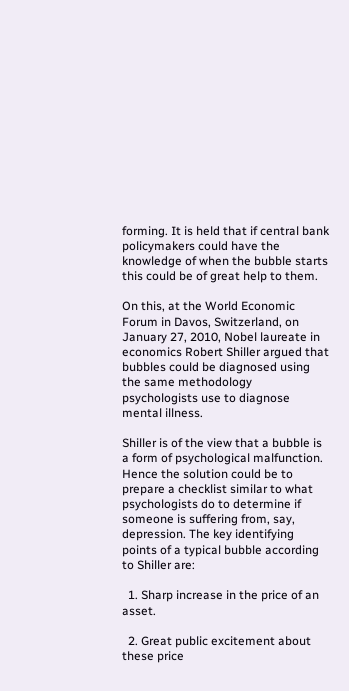forming. It is held that if central bank policymakers could have the knowledge of when the bubble starts this could be of great help to them.

On this, at the World Economic Forum in Davos, Switzerland, on January 27, 2010, Nobel laureate in economics Robert Shiller argued that bubbles could be diagnosed using the same methodology psychologists use to diagnose mental illness.

Shiller is of the view that a bubble is a form of psychological malfunction. Hence the solution could be to prepare a checklist similar to what psychologists do to determine if someone is suffering from, say, depression. The key identifying points of a typical bubble according to Shiller are:

  1. Sharp increase in the price of an asset.

  2. Great public excitement about these price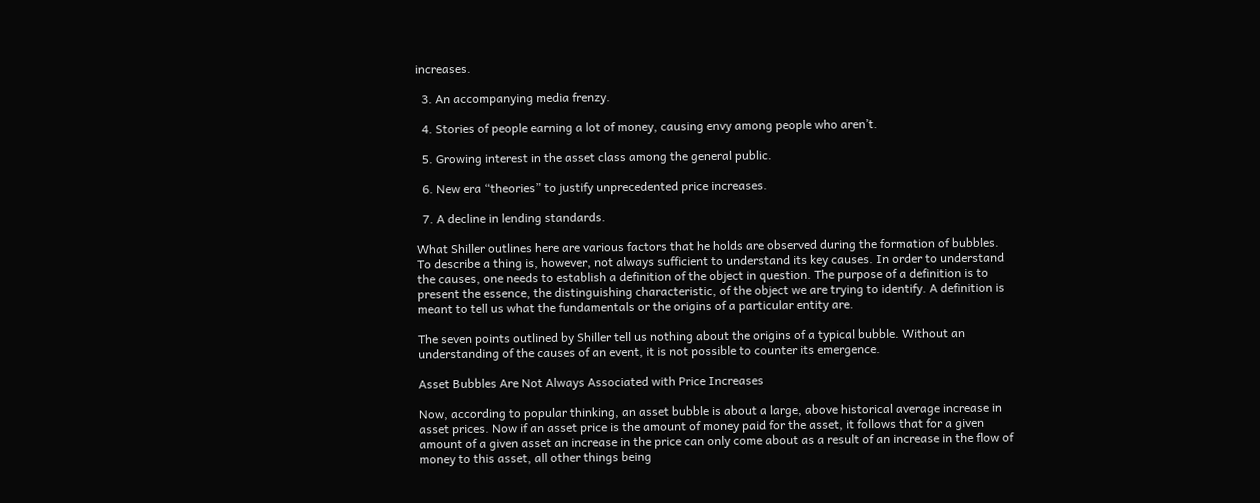increases.

  3. An accompanying media frenzy.

  4. Stories of people earning a lot of money, causing envy among people who aren’t.

  5. Growing interest in the asset class among the general public.

  6. New era “theories” to justify unprecedented price increases.

  7. A decline in lending standards.

What Shiller outlines here are various factors that he holds are observed during the formation of bubbles. To describe a thing is, however, not always sufficient to understand its key causes. In order to understand the causes, one needs to establish a definition of the object in question. The purpose of a definition is to present the essence, the distinguishing characteristic, of the object we are trying to identify. A definition is meant to tell us what the fundamentals or the origins of a particular entity are.

The seven points outlined by Shiller tell us nothing about the origins of a typical bubble. Without an understanding of the causes of an event, it is not possible to counter its emergence.

Asset Bubbles Are Not Always Associated with Price Increases

Now, according to popular thinking, an asset bubble is about a large, above historical average increase in asset prices. Now if an asset price is the amount of money paid for the asset, it follows that for a given amount of a given asset an increase in the price can only come about as a result of an increase in the flow of money to this asset, all other things being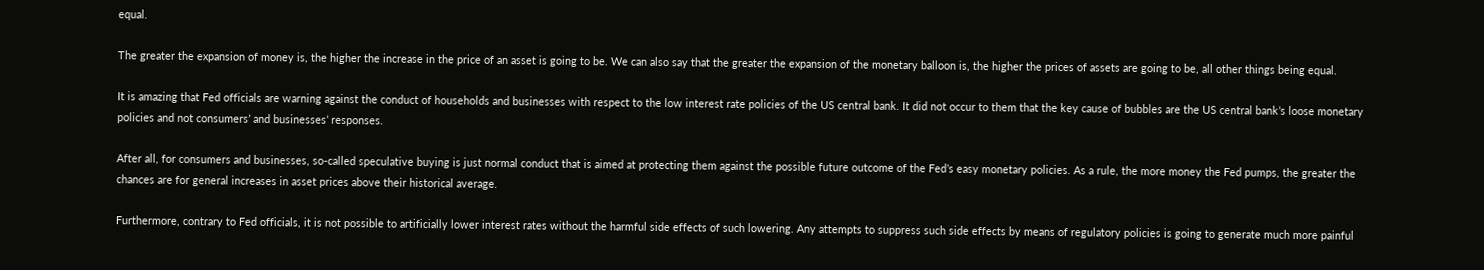equal.

The greater the expansion of money is, the higher the increase in the price of an asset is going to be. We can also say that the greater the expansion of the monetary balloon is, the higher the prices of assets are going to be, all other things being equal.

It is amazing that Fed officials are warning against the conduct of households and businesses with respect to the low interest rate policies of the US central bank. It did not occur to them that the key cause of bubbles are the US central bank’s loose monetary policies and not consumers’ and businesses’ responses.

After all, for consumers and businesses, so-called speculative buying is just normal conduct that is aimed at protecting them against the possible future outcome of the Fed’s easy monetary policies. As a rule, the more money the Fed pumps, the greater the chances are for general increases in asset prices above their historical average.

Furthermore, contrary to Fed officials, it is not possible to artificially lower interest rates without the harmful side effects of such lowering. Any attempts to suppress such side effects by means of regulatory policies is going to generate much more painful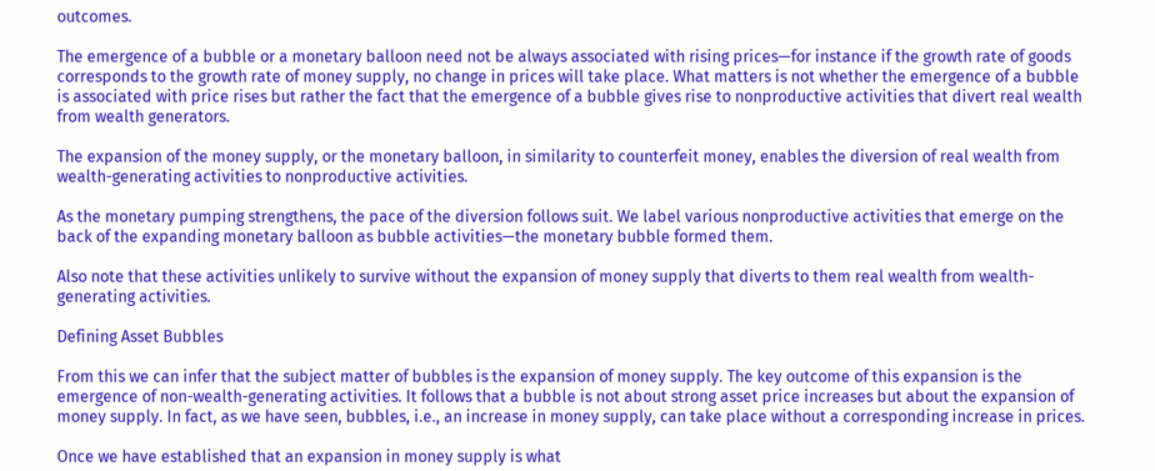outcomes.

The emergence of a bubble or a monetary balloon need not be always associated with rising prices—for instance if the growth rate of goods corresponds to the growth rate of money supply, no change in prices will take place. What matters is not whether the emergence of a bubble is associated with price rises but rather the fact that the emergence of a bubble gives rise to nonproductive activities that divert real wealth from wealth generators.

The expansion of the money supply, or the monetary balloon, in similarity to counterfeit money, enables the diversion of real wealth from wealth-generating activities to nonproductive activities.

As the monetary pumping strengthens, the pace of the diversion follows suit. We label various nonproductive activities that emerge on the back of the expanding monetary balloon as bubble activities—the monetary bubble formed them.

Also note that these activities unlikely to survive without the expansion of money supply that diverts to them real wealth from wealth-generating activities.

Defining Asset Bubbles

From this we can infer that the subject matter of bubbles is the expansion of money supply. The key outcome of this expansion is the emergence of non-wealth-generating activities. It follows that a bubble is not about strong asset price increases but about the expansion of money supply. In fact, as we have seen, bubbles, i.e., an increase in money supply, can take place without a corresponding increase in prices.

Once we have established that an expansion in money supply is what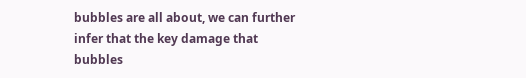bubbles are all about, we can further infer that the key damage that bubbles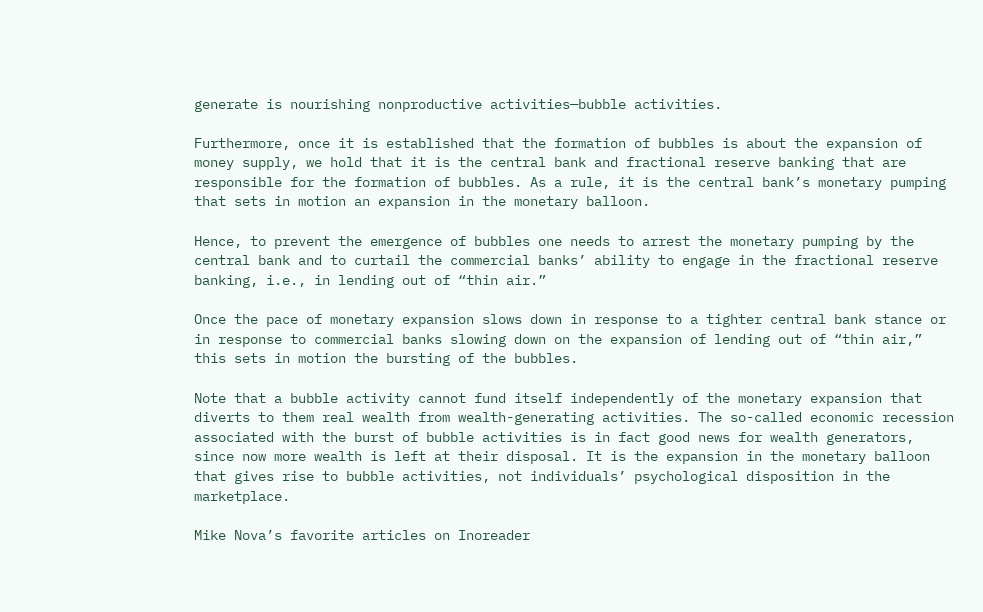generate is nourishing nonproductive activities—bubble activities.

Furthermore, once it is established that the formation of bubbles is about the expansion of money supply, we hold that it is the central bank and fractional reserve banking that are responsible for the formation of bubbles. As a rule, it is the central bank’s monetary pumping that sets in motion an expansion in the monetary balloon.

Hence, to prevent the emergence of bubbles one needs to arrest the monetary pumping by the central bank and to curtail the commercial banks’ ability to engage in the fractional reserve banking, i.e., in lending out of “thin air.”

Once the pace of monetary expansion slows down in response to a tighter central bank stance or in response to commercial banks slowing down on the expansion of lending out of “thin air,” this sets in motion the bursting of the bubbles.

Note that a bubble activity cannot fund itself independently of the monetary expansion that diverts to them real wealth from wealth-generating activities. The so-called economic recession associated with the burst of bubble activities is in fact good news for wealth generators, since now more wealth is left at their disposal. It is the expansion in the monetary balloon that gives rise to bubble activities, not individuals’ psychological disposition in the marketplace.

Mike Nova’s favorite articles on Inoreader